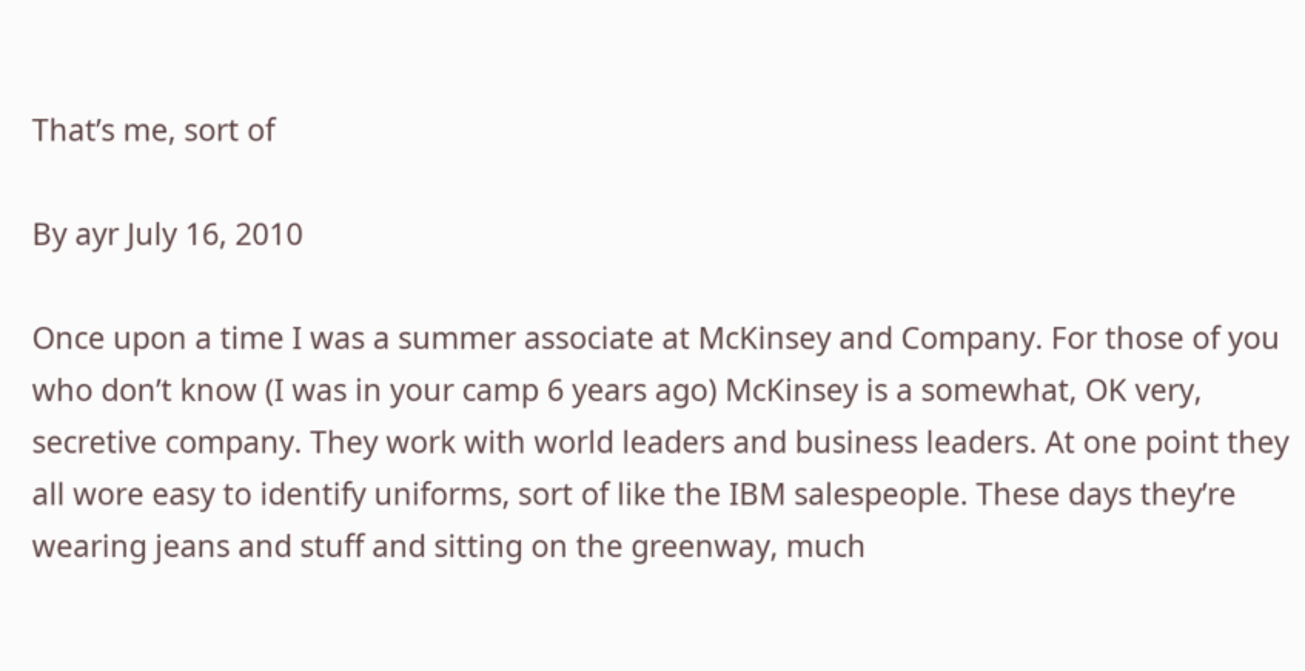That’s me, sort of

By ayr July 16, 2010

Once upon a time I was a summer associate at McKinsey and Company. For those of you who don’t know (I was in your camp 6 years ago) McKinsey is a somewhat, OK very, secretive company. They work with world leaders and business leaders. At one point they all wore easy to identify uniforms, sort of like the IBM salespeople. These days they’re wearing jeans and stuff and sitting on the greenway, much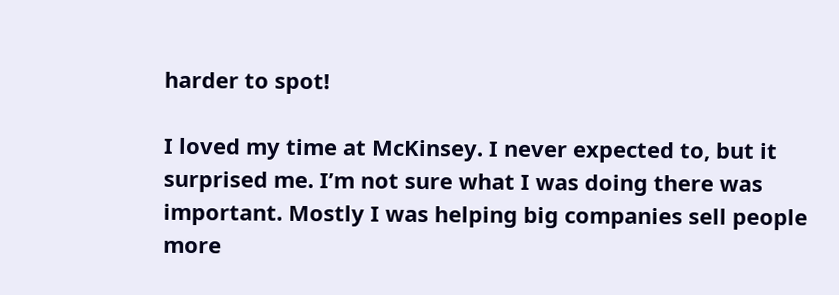harder to spot!

I loved my time at McKinsey. I never expected to, but it surprised me. I’m not sure what I was doing there was important. Mostly I was helping big companies sell people more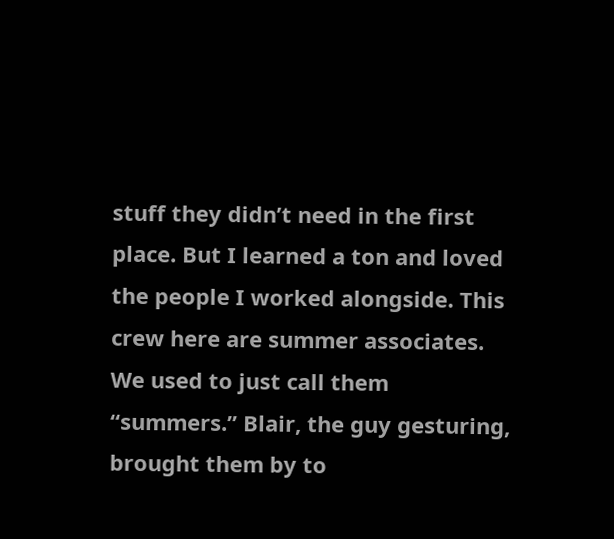stuff they didn’t need in the first place. But I learned a ton and loved the people I worked alongside. This crew here are summer associates. We used to just call them “summers.” Blair, the guy gesturing, brought them by to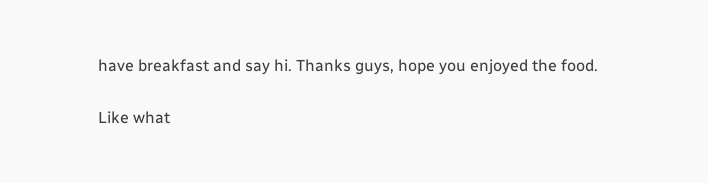have breakfast and say hi. Thanks guys, hope you enjoyed the food.

Like what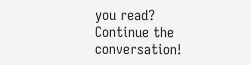you read?
Continue the conversation!